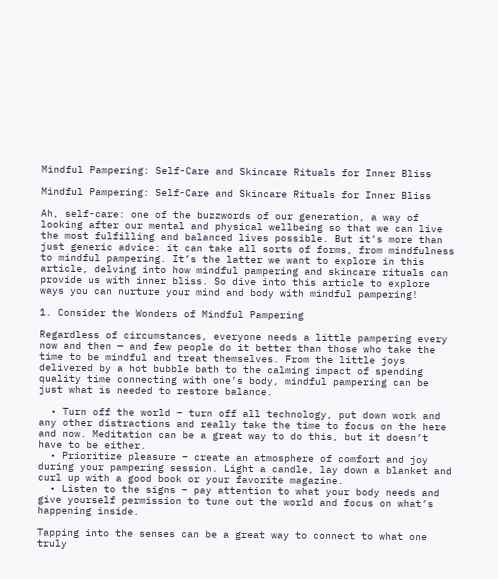Mindful Pampering: Self-Care and Skincare Rituals for Inner Bliss

Mindful Pampering: Self-Care and Skincare Rituals for Inner Bliss

Ah, self-care: one of the buzzwords of our generation, a way of looking after our mental and physical wellbeing so that we can live the most fulfilling and balanced lives possible. But it’s more than just generic advice: it can take all sorts of forms, from mindfulness to mindful pampering. It’s the latter we want to explore in this article, delving into how mindful pampering and skincare rituals can provide us with inner bliss. So dive into this article to explore ways you can nurture your mind and body with mindful pampering!

1. Consider the Wonders of Mindful Pampering

Regardless of circumstances, everyone needs a little pampering every now and then — and few people do it better than those who take the time to be mindful and treat themselves. From the little joys delivered by a hot bubble bath to the calming impact of spending quality time connecting with one’s body, mindful pampering can be just what is needed to restore balance.

  • Turn off the world – turn off all technology, put down work and any other distractions and really take the time to focus on the here and now. Meditation can be a great way to do this, but it doesn’t have to be either.
  • Prioritize pleasure – create an atmosphere of comfort and joy during your pampering session. Light a candle, lay down a blanket and curl up with a good book or your favorite magazine.
  • Listen to the signs – pay attention to what your body needs and give yourself permission to tune out the world and focus on what’s happening inside.

Tapping into the senses can be a great way to connect to what one truly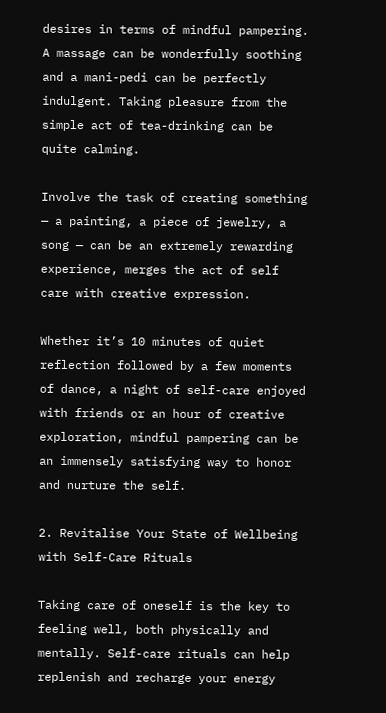desires in terms of mindful pampering. A massage can be wonderfully soothing and a mani-pedi can be perfectly indulgent. Taking pleasure from the simple act of tea-drinking can be quite calming.

Involve the task of creating something — a painting, a piece of jewelry, a song — can be an extremely rewarding experience, merges the act of self care with creative expression.

Whether it’s 10 minutes of quiet reflection followed by a few moments of dance, a night of self-care enjoyed with friends or an hour of creative exploration, mindful pampering can be an immensely satisfying way to honor and nurture the self.

2. Revitalise Your State of Wellbeing with Self-Care Rituals

Taking care of oneself is the key to feeling well, both physically and mentally. Self-care rituals can help replenish and recharge your energy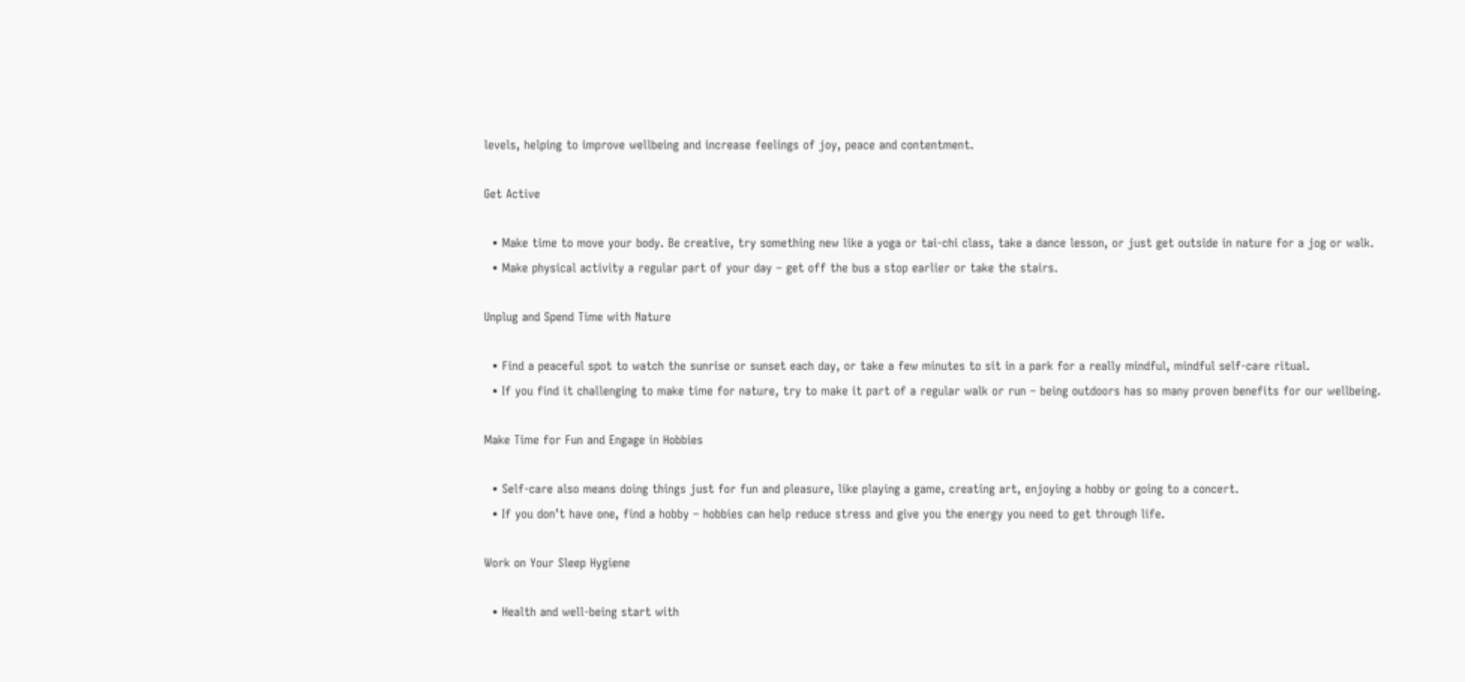levels, helping to improve wellbeing and increase feelings of joy, peace and contentment.

Get Active

  • Make time to move your body. Be creative, try something new like a yoga or tai-chi class, take a dance lesson, or just get outside in nature for a jog or walk.
  • Make physical activity a regular part of your day – get off the bus a stop earlier or take the stairs.

Unplug and Spend Time with Nature

  • Find a peaceful spot to watch the sunrise or sunset each day, or take a few minutes to sit in a park for a really mindful, mindful self-care ritual.
  • If you find it challenging to make time for nature, try to make it part of a regular walk or run – being outdoors has so many proven benefits for our wellbeing.

Make Time for Fun and Engage in Hobbies

  • Self-care also means doing things just for fun and pleasure, like playing a game, creating art, enjoying a hobby or going to a concert.
  • If you don’t have one, find a hobby – hobbies can help reduce stress and give you the energy you need to get through life.

Work on Your Sleep Hygiene

  • Health and well-being start with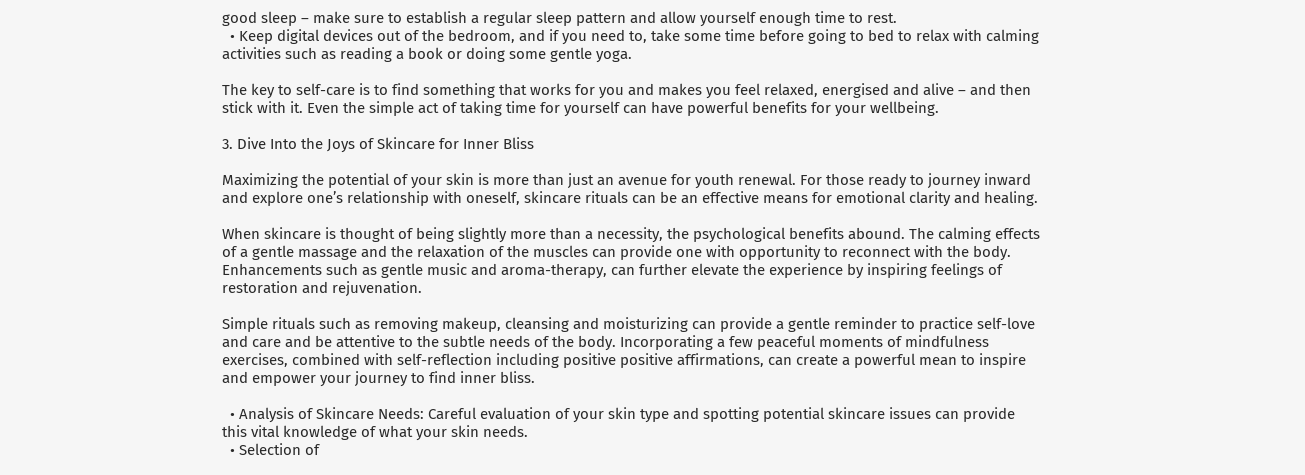good sleep – make sure to establish a regular sleep pattern and allow yourself enough time to rest.
  • Keep digital devices out of the bedroom, and if you need to, take some time before going to bed to relax with calming activities such as reading a book or doing some gentle yoga.

The key to self-care is to find something that works for you and makes you feel relaxed, energised and alive – and then stick with it. Even the simple act of taking time for yourself can have powerful benefits for your wellbeing.

3. Dive Into the Joys of Skincare for Inner Bliss

Maximizing the potential of your skin is more than just an avenue for youth renewal. For those ready to journey inward and explore one’s relationship with oneself, skincare rituals can be an effective means for emotional clarity and healing.

When skincare is thought of being slightly more than a necessity, the psychological benefits abound. The calming effects of a gentle massage and the relaxation of the muscles can provide one with opportunity to reconnect with the body. Enhancements such as gentle music and aroma-therapy, can further elevate the experience by inspiring feelings of restoration and rejuvenation.

Simple rituals such as removing makeup, cleansing and moisturizing can provide a gentle reminder to practice self-love and care and be attentive to the subtle needs of the body. Incorporating a few peaceful moments of mindfulness exercises, combined with self-reflection including positive positive affirmations, can create a powerful mean to inspire and empower your journey to find inner bliss.

  • Analysis of Skincare Needs: Careful evaluation of your skin type and spotting potential skincare issues can provide this vital knowledge of what your skin needs.
  • Selection of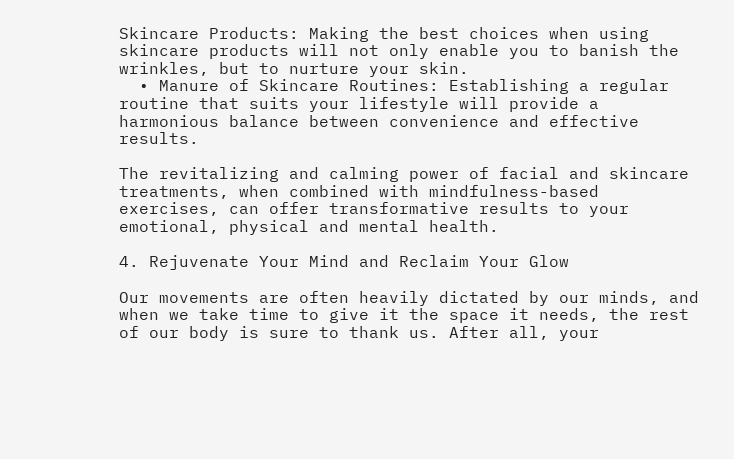Skincare Products: Making the best choices when using skincare products will not only enable you to banish the wrinkles, but to nurture your skin.
  • Manure of Skincare Routines: Establishing a regular routine that suits your lifestyle will provide a harmonious balance between convenience and effective results.

The revitalizing and calming power of facial and skincare treatments, when combined with mindfulness-based exercises, can offer transformative results to your emotional, physical and mental health.

4. Rejuvenate Your Mind and Reclaim Your Glow

Our movements are often heavily dictated by our minds, and when we take time to give it the space it needs, the rest of our body is sure to thank us. After all, your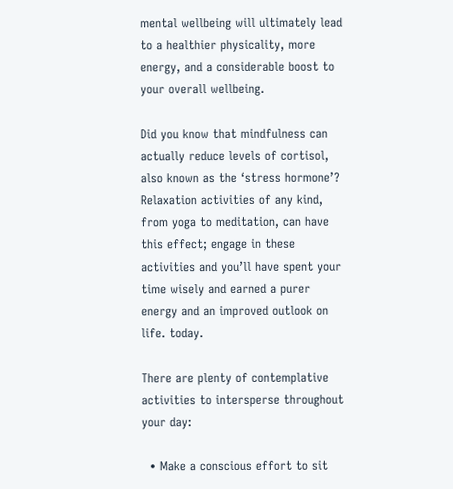mental wellbeing will ultimately lead to a healthier physicality, more energy, and a considerable boost to your overall wellbeing.

Did you know that mindfulness can actually reduce levels of cortisol, also known as the ‘stress hormone’? Relaxation activities of any kind, from yoga to meditation, can have this effect; engage in these activities and you’ll have spent your time wisely and earned a purer energy and an improved outlook on life. today.

There are plenty of contemplative activities to intersperse throughout your day:

  • Make a conscious effort to sit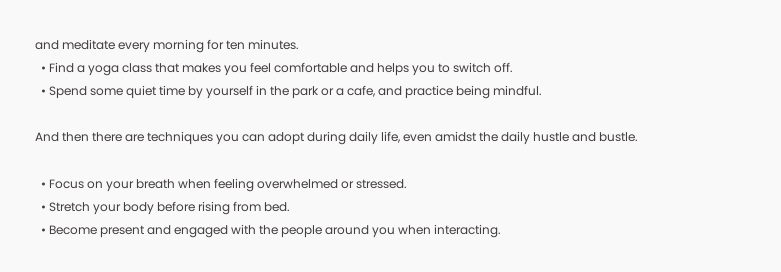and meditate every morning for ten minutes.
  • Find a yoga class that makes you feel comfortable and helps you to switch off.
  • Spend some quiet time by yourself in the park or a cafe, and practice being mindful.

And then there are techniques you can adopt during daily life, even amidst the daily hustle and bustle.

  • Focus on your breath when feeling overwhelmed or stressed.
  • Stretch your body before rising from bed.
  • Become present and engaged with the people around you when interacting.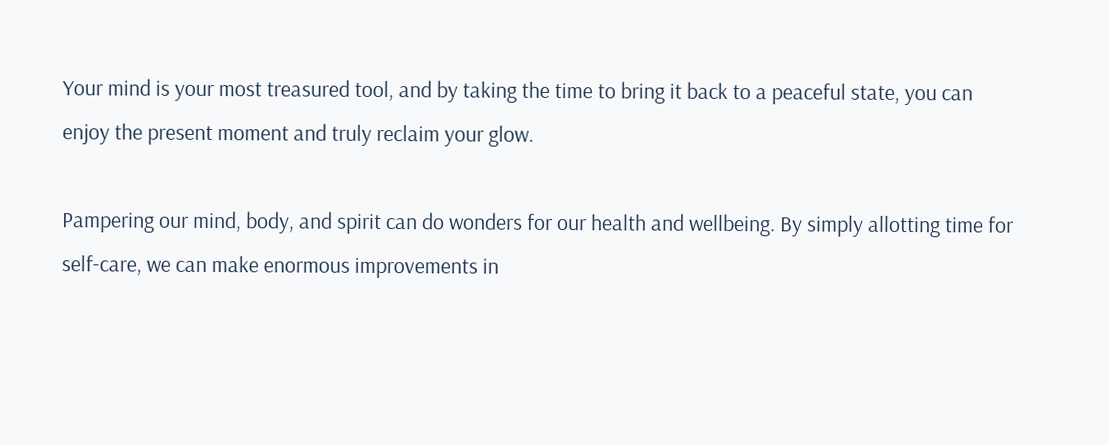Your mind is your most treasured tool, and by taking the time to bring it back to a peaceful state, you can enjoy the present moment and truly reclaim your glow.

Pampering our mind, body, and spirit can do wonders for our health and wellbeing. By simply allotting time for self-care, we can make enormous improvements in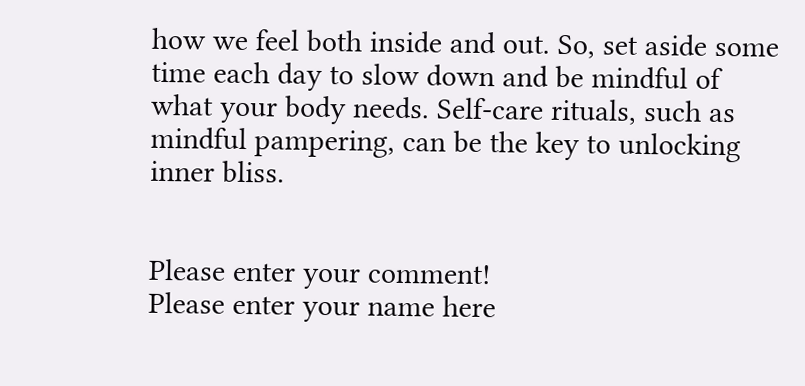how we feel both inside and out. So, set aside some time each day to slow down and be mindful of what your body needs. Self-care rituals, such as mindful pampering, can be the key to unlocking inner bliss.


Please enter your comment!
Please enter your name here